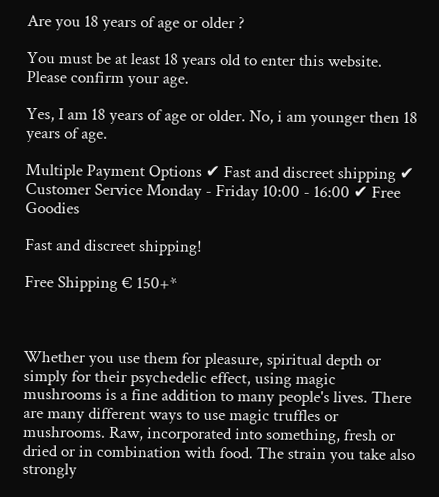Are you 18 years of age or older ?

You must be at least 18 years old to enter this website.
Please confirm your age.

Yes, I am 18 years of age or older. No, i am younger then 18 years of age.

Multiple Payment Options ✔ Fast and discreet shipping ✔ Customer Service Monday - Friday 10:00 - 16:00 ✔ Free Goodies

Fast and discreet shipping!

Free Shipping € 150+*



Whether you use them for pleasure, spiritual depth or simply for their psychedelic effect, using magic mushrooms is a fine addition to many people's lives. There are many different ways to use magic truffles or mushrooms. Raw, incorporated into something, fresh or dried or in combination with food. The strain you take also strongly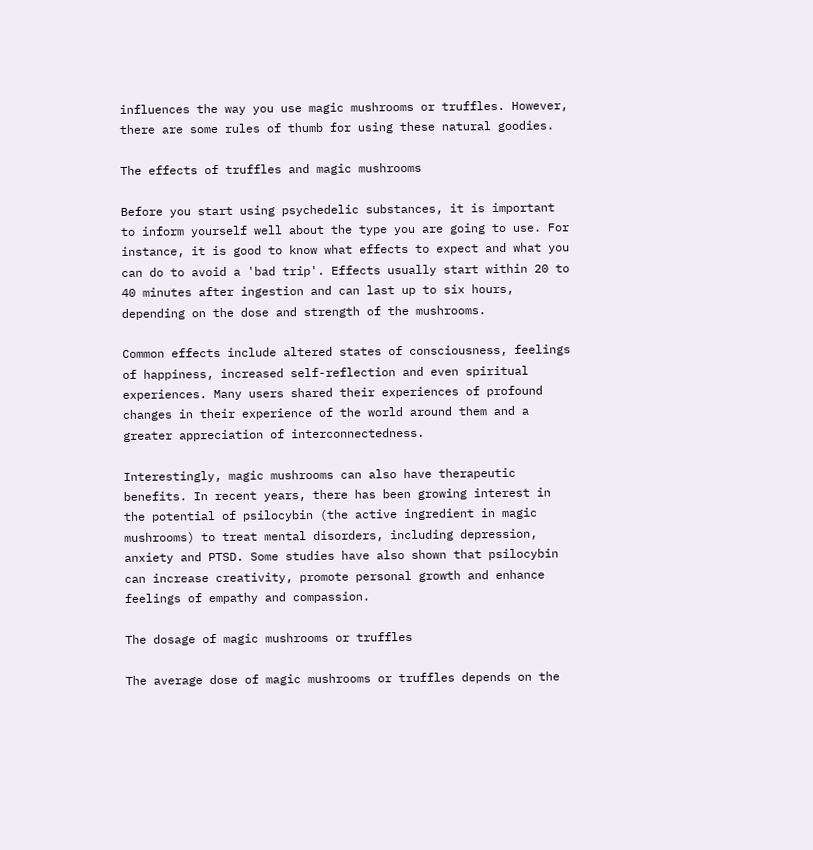influences the way you use magic mushrooms or truffles. However, there are some rules of thumb for using these natural goodies.

The effects of truffles and magic mushrooms

Before you start using psychedelic substances, it is important to inform yourself well about the type you are going to use. For instance, it is good to know what effects to expect and what you can do to avoid a 'bad trip'. Effects usually start within 20 to 40 minutes after ingestion and can last up to six hours, depending on the dose and strength of the mushrooms.

Common effects include altered states of consciousness, feelings of happiness, increased self-reflection and even spiritual experiences. Many users shared their experiences of profound changes in their experience of the world around them and a greater appreciation of interconnectedness.

Interestingly, magic mushrooms can also have therapeutic benefits. In recent years, there has been growing interest in the potential of psilocybin (the active ingredient in magic mushrooms) to treat mental disorders, including depression, anxiety and PTSD. Some studies have also shown that psilocybin can increase creativity, promote personal growth and enhance feelings of empathy and compassion.

The dosage of magic mushrooms or truffles

The average dose of magic mushrooms or truffles depends on the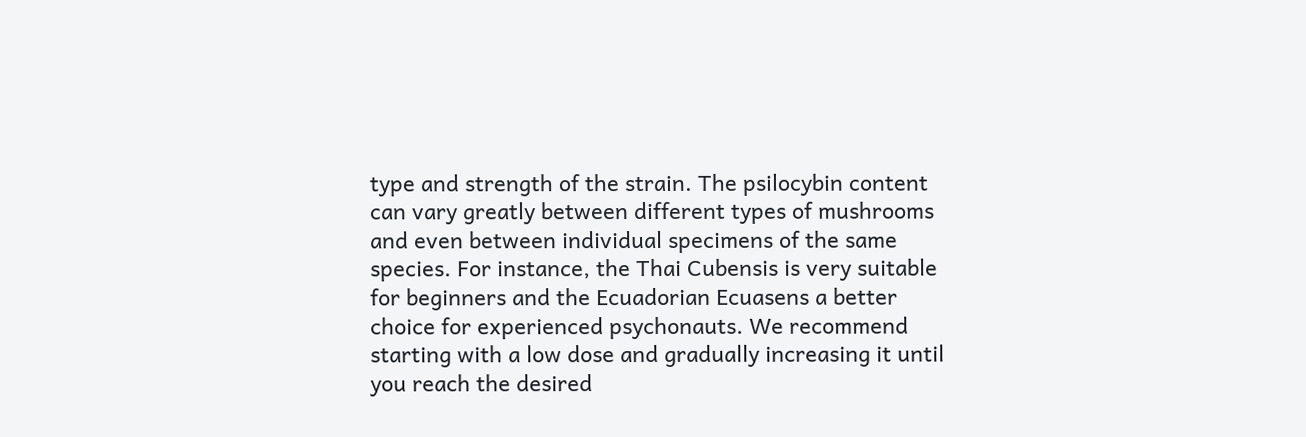type and strength of the strain. The psilocybin content can vary greatly between different types of mushrooms and even between individual specimens of the same species. For instance, the Thai Cubensis is very suitable for beginners and the Ecuadorian Ecuasens a better choice for experienced psychonauts. We recommend starting with a low dose and gradually increasing it until you reach the desired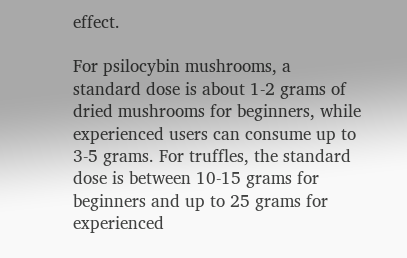effect.

For psilocybin mushrooms, a standard dose is about 1-2 grams of dried mushrooms for beginners, while experienced users can consume up to 3-5 grams. For truffles, the standard dose is between 10-15 grams for beginners and up to 25 grams for experienced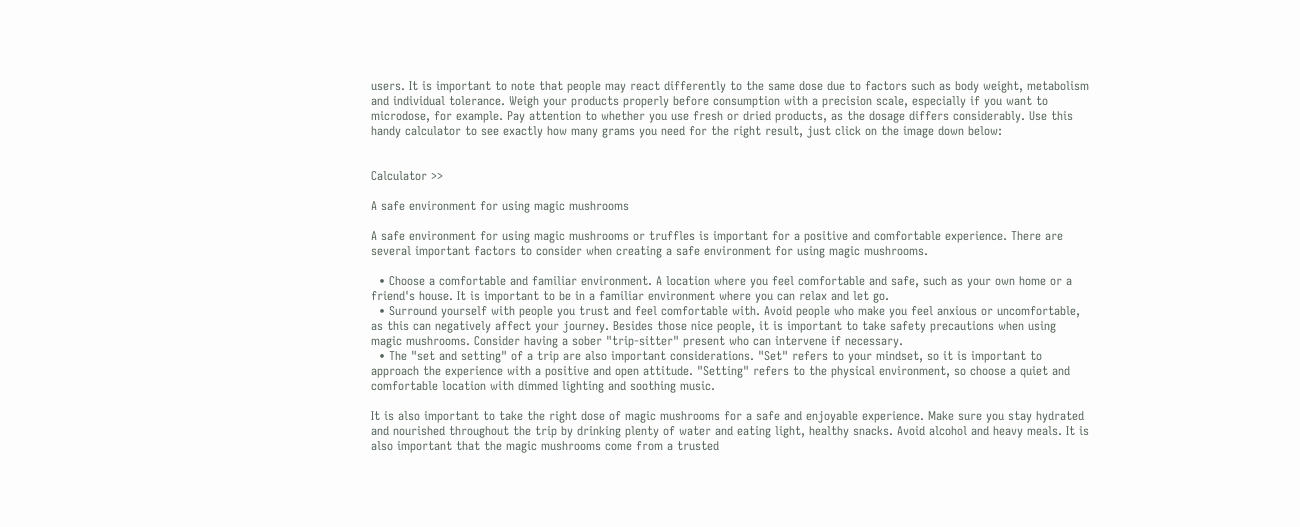users. It is important to note that people may react differently to the same dose due to factors such as body weight, metabolism and individual tolerance. Weigh your products properly before consumption with a precision scale, especially if you want to microdose, for example. Pay attention to whether you use fresh or dried products, as the dosage differs considerably. Use this handy calculator to see exactly how many grams you need for the right result, just click on the image down below:


Calculator >>

A safe environment for using magic mushrooms

A safe environment for using magic mushrooms or truffles is important for a positive and comfortable experience. There are several important factors to consider when creating a safe environment for using magic mushrooms.

  • Choose a comfortable and familiar environment. A location where you feel comfortable and safe, such as your own home or a friend's house. It is important to be in a familiar environment where you can relax and let go.
  • Surround yourself with people you trust and feel comfortable with. Avoid people who make you feel anxious or uncomfortable, as this can negatively affect your journey. Besides those nice people, it is important to take safety precautions when using magic mushrooms. Consider having a sober "trip-sitter" present who can intervene if necessary.
  • The "set and setting" of a trip are also important considerations. "Set" refers to your mindset, so it is important to approach the experience with a positive and open attitude. "Setting" refers to the physical environment, so choose a quiet and comfortable location with dimmed lighting and soothing music.

It is also important to take the right dose of magic mushrooms for a safe and enjoyable experience. Make sure you stay hydrated and nourished throughout the trip by drinking plenty of water and eating light, healthy snacks. Avoid alcohol and heavy meals. It is also important that the magic mushrooms come from a trusted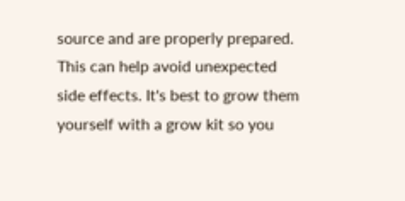source and are properly prepared. This can help avoid unexpected side effects. It's best to grow them yourself with a grow kit so you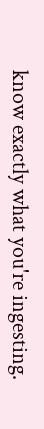know exactly what you're ingesting.